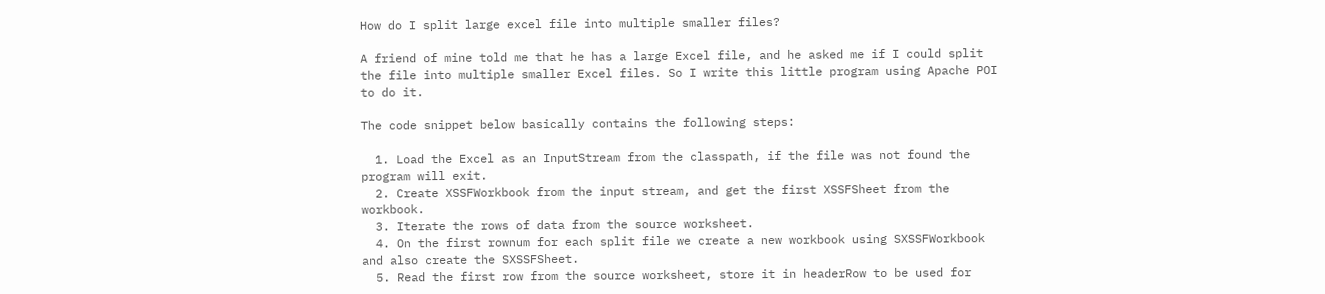How do I split large excel file into multiple smaller files?

A friend of mine told me that he has a large Excel file, and he asked me if I could split the file into multiple smaller Excel files. So I write this little program using Apache POI to do it.

The code snippet below basically contains the following steps:

  1. Load the Excel as an InputStream from the classpath, if the file was not found the program will exit.
  2. Create XSSFWorkbook from the input stream, and get the first XSSFSheet from the workbook.
  3. Iterate the rows of data from the source worksheet.
  4. On the first rownum for each split file we create a new workbook using SXSSFWorkbook and also create the SXSSFSheet.
  5. Read the first row from the source worksheet, store it in headerRow to be used for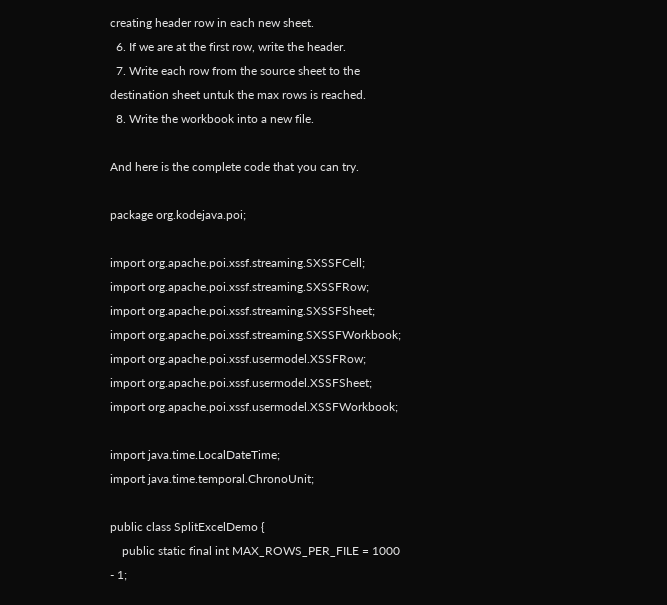creating header row in each new sheet.
  6. If we are at the first row, write the header.
  7. Write each row from the source sheet to the destination sheet untuk the max rows is reached.
  8. Write the workbook into a new file.

And here is the complete code that you can try.

package org.kodejava.poi;

import org.apache.poi.xssf.streaming.SXSSFCell;
import org.apache.poi.xssf.streaming.SXSSFRow;
import org.apache.poi.xssf.streaming.SXSSFSheet;
import org.apache.poi.xssf.streaming.SXSSFWorkbook;
import org.apache.poi.xssf.usermodel.XSSFRow;
import org.apache.poi.xssf.usermodel.XSSFSheet;
import org.apache.poi.xssf.usermodel.XSSFWorkbook;

import java.time.LocalDateTime;
import java.time.temporal.ChronoUnit;

public class SplitExcelDemo {
    public static final int MAX_ROWS_PER_FILE = 1000 - 1;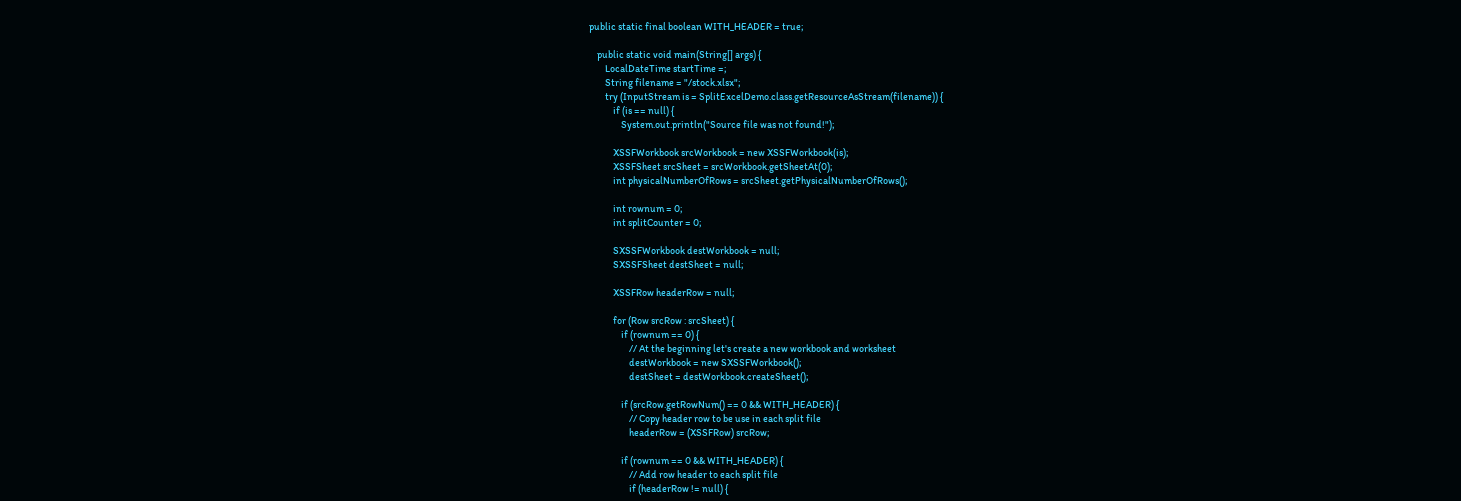public static final boolean WITH_HEADER = true;

    public static void main(String[] args) {
        LocalDateTime startTime =;
        String filename = "/stock.xlsx";
        try (InputStream is = SplitExcelDemo.class.getResourceAsStream(filename)) {
            if (is == null) {
                System.out.println("Source file was not found!");

            XSSFWorkbook srcWorkbook = new XSSFWorkbook(is);
            XSSFSheet srcSheet = srcWorkbook.getSheetAt(0);
            int physicalNumberOfRows = srcSheet.getPhysicalNumberOfRows();

            int rownum = 0;
            int splitCounter = 0;

            SXSSFWorkbook destWorkbook = null;
            SXSSFSheet destSheet = null;

            XSSFRow headerRow = null;

            for (Row srcRow : srcSheet) {
                if (rownum == 0) {
                    // At the beginning let's create a new workbook and worksheet
                    destWorkbook = new SXSSFWorkbook();
                    destSheet = destWorkbook.createSheet();

                if (srcRow.getRowNum() == 0 && WITH_HEADER) {
                    // Copy header row to be use in each split file
                    headerRow = (XSSFRow) srcRow;

                if (rownum == 0 && WITH_HEADER) {
                    // Add row header to each split file
                    if (headerRow != null) {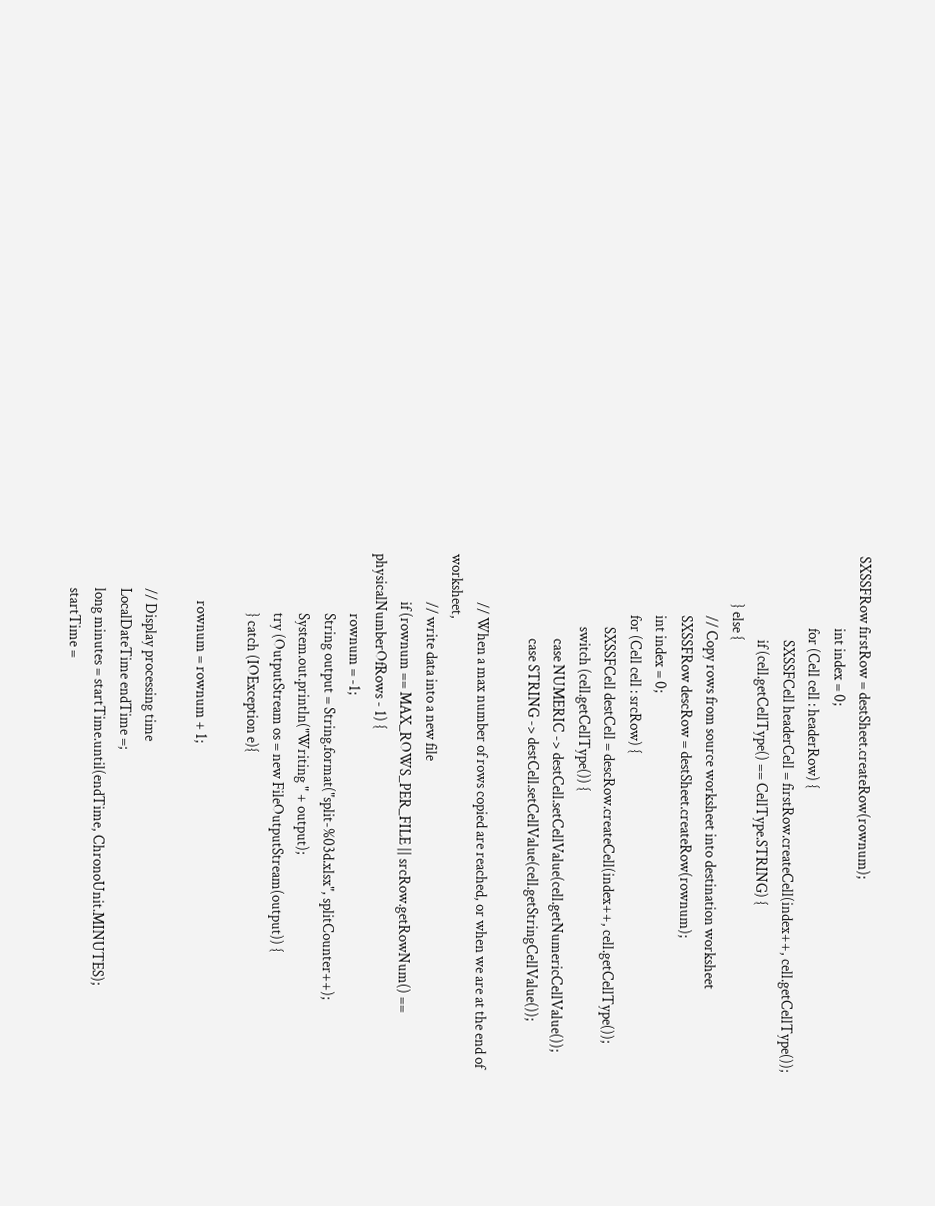SXSSFRow firstRow = destSheet.createRow(rownum);
                        int index = 0;
                        for (Cell cell : headerRow) {
                            SXSSFCell headerCell = firstRow.createCell(index++, cell.getCellType());
                            if (cell.getCellType() == CellType.STRING) {
                } else {
                    // Copy rows from source worksheet into destination worksheet
                    SXSSFRow descRow = destSheet.createRow(rownum);
                    int index = 0;
                    for (Cell cell : srcRow) {
                        SXSSFCell destCell = descRow.createCell(index++, cell.getCellType());
                        switch (cell.getCellType()) {
                            case NUMERIC -> destCell.setCellValue(cell.getNumericCellValue());
                            case STRING -> destCell.setCellValue(cell.getStringCellValue());

                // When a max number of rows copied are reached, or when we are at the end of worksheet,
                // write data into a new file
                if (rownum == MAX_ROWS_PER_FILE || srcRow.getRowNum() == physicalNumberOfRows - 1) {
                    rownum = -1;
                    String output = String.format("split-%03d.xlsx", splitCounter++);
                    System.out.println("Writing " + output);
                    try (OutputStream os = new FileOutputStream(output)) {
                    } catch (IOException e){

                rownum = rownum + 1;

            // Display processing time
            LocalDateTime endTime =;
            long minutes = startTime.until(endTime, ChronoUnit.MINUTES);
            startTime =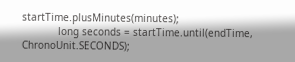startTime.plusMinutes(minutes);
            long seconds = startTime.until(endTime, ChronoUnit.SECONDS);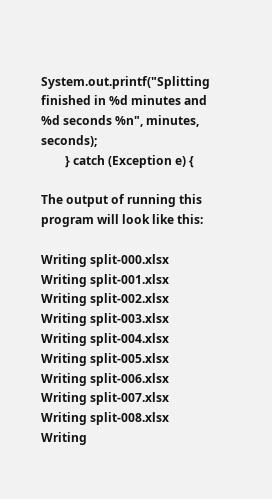System.out.printf("Splitting finished in %d minutes and %d seconds %n", minutes, seconds);
        } catch (Exception e) {

The output of running this program will look like this:

Writing split-000.xlsx
Writing split-001.xlsx
Writing split-002.xlsx
Writing split-003.xlsx
Writing split-004.xlsx
Writing split-005.xlsx
Writing split-006.xlsx
Writing split-007.xlsx
Writing split-008.xlsx
Writing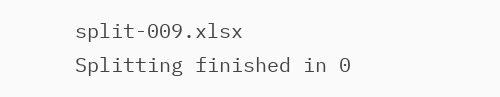split-009.xlsx
Splitting finished in 0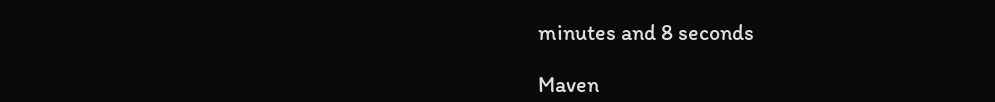minutes and 8 seconds

Maven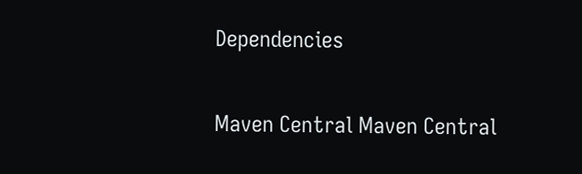Dependencies


Maven Central Maven Central